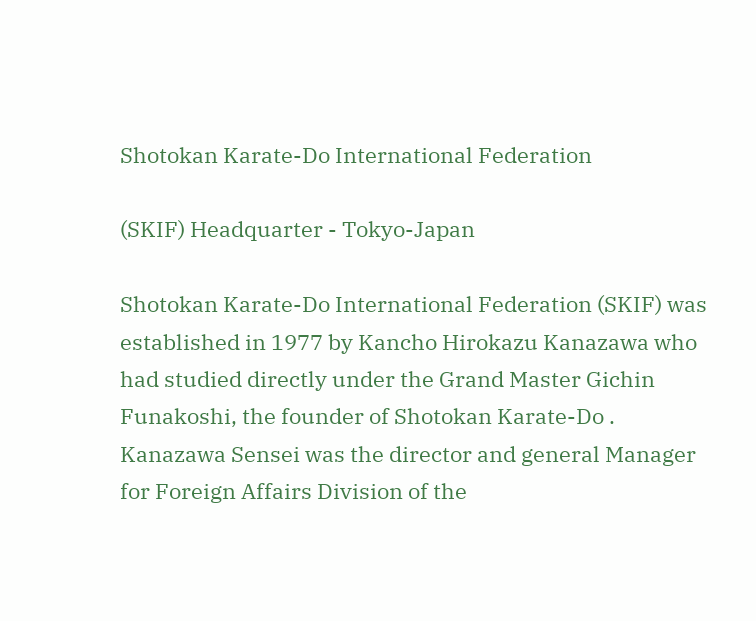Shotokan Karate-Do International Federation

(SKIF) Headquarter - Tokyo-Japan

Shotokan Karate-Do International Federation (SKIF) was established in 1977 by Kancho Hirokazu Kanazawa who had studied directly under the Grand Master Gichin Funakoshi, the founder of Shotokan Karate-Do .  Kanazawa Sensei was the director and general Manager for Foreign Affairs Division of the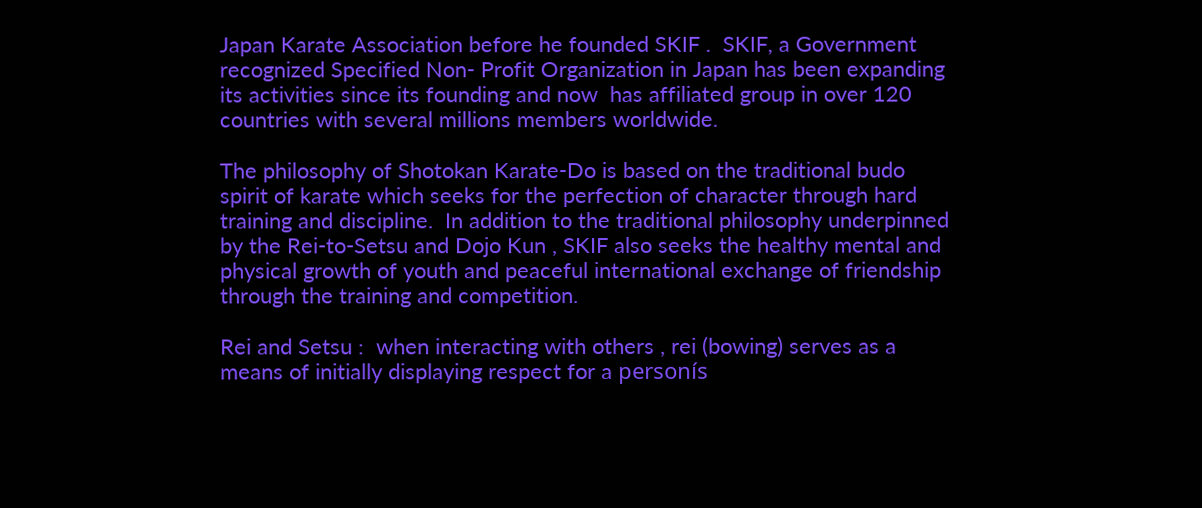Japan Karate Association before he founded SKIF .  SKIF, a Government recognized Specified Non- Profit Organization in Japan has been expanding its activities since its founding and now  has affiliated group in over 120 countries with several millions members worldwide.

The philosophy of Shotokan Karate-Do is based on the traditional budo spirit of karate which seeks for the perfection of character through hard training and discipline.  In addition to the traditional philosophy underpinned by the Rei-to-Setsu and Dojo Kun , SKIF also seeks the healthy mental and physical growth of youth and peaceful international exchange of friendship through the training and competition.

Rei and Setsu :  when interacting with others , rei (bowing) serves as a means of initially displaying respect for a personís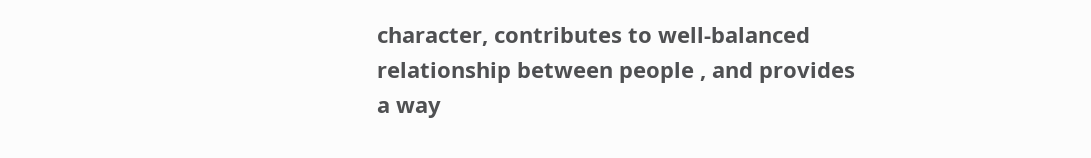character, contributes to well-balanced relationship between people , and provides a way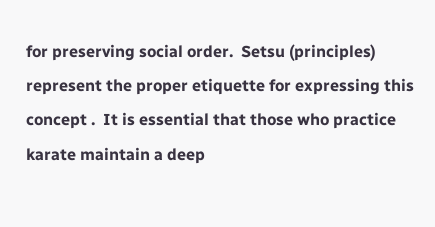for preserving social order.  Setsu (principles) represent the proper etiquette for expressing this concept .  It is essential that those who practice karate maintain a deep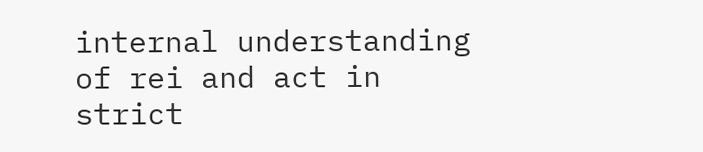internal understanding of rei and act in strict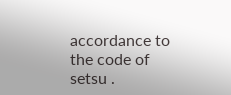accordance to the code of setsu .